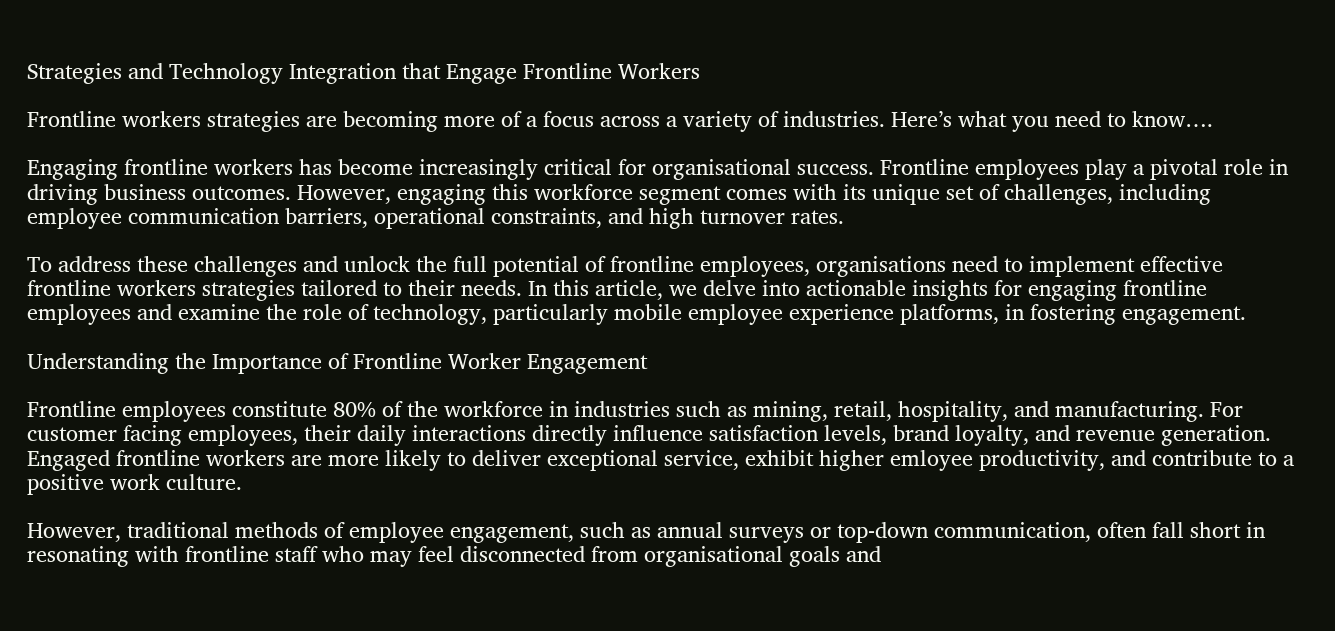Strategies and Technology Integration that Engage Frontline Workers

Frontline workers strategies are becoming more of a focus across a variety of industries. Here’s what you need to know….

Engaging frontline workers has become increasingly critical for organisational success. Frontline employees play a pivotal role in driving business outcomes. However, engaging this workforce segment comes with its unique set of challenges, including employee communication barriers, operational constraints, and high turnover rates.

To address these challenges and unlock the full potential of frontline employees, organisations need to implement effective frontline workers strategies tailored to their needs. In this article, we delve into actionable insights for engaging frontline employees and examine the role of technology, particularly mobile employee experience platforms, in fostering engagement.

Understanding the Importance of Frontline Worker Engagement

Frontline employees constitute 80% of the workforce in industries such as mining, retail, hospitality, and manufacturing. For customer facing employees, their daily interactions directly influence satisfaction levels, brand loyalty, and revenue generation. Engaged frontline workers are more likely to deliver exceptional service, exhibit higher emloyee productivity, and contribute to a positive work culture.

However, traditional methods of employee engagement, such as annual surveys or top-down communication, often fall short in resonating with frontline staff who may feel disconnected from organisational goals and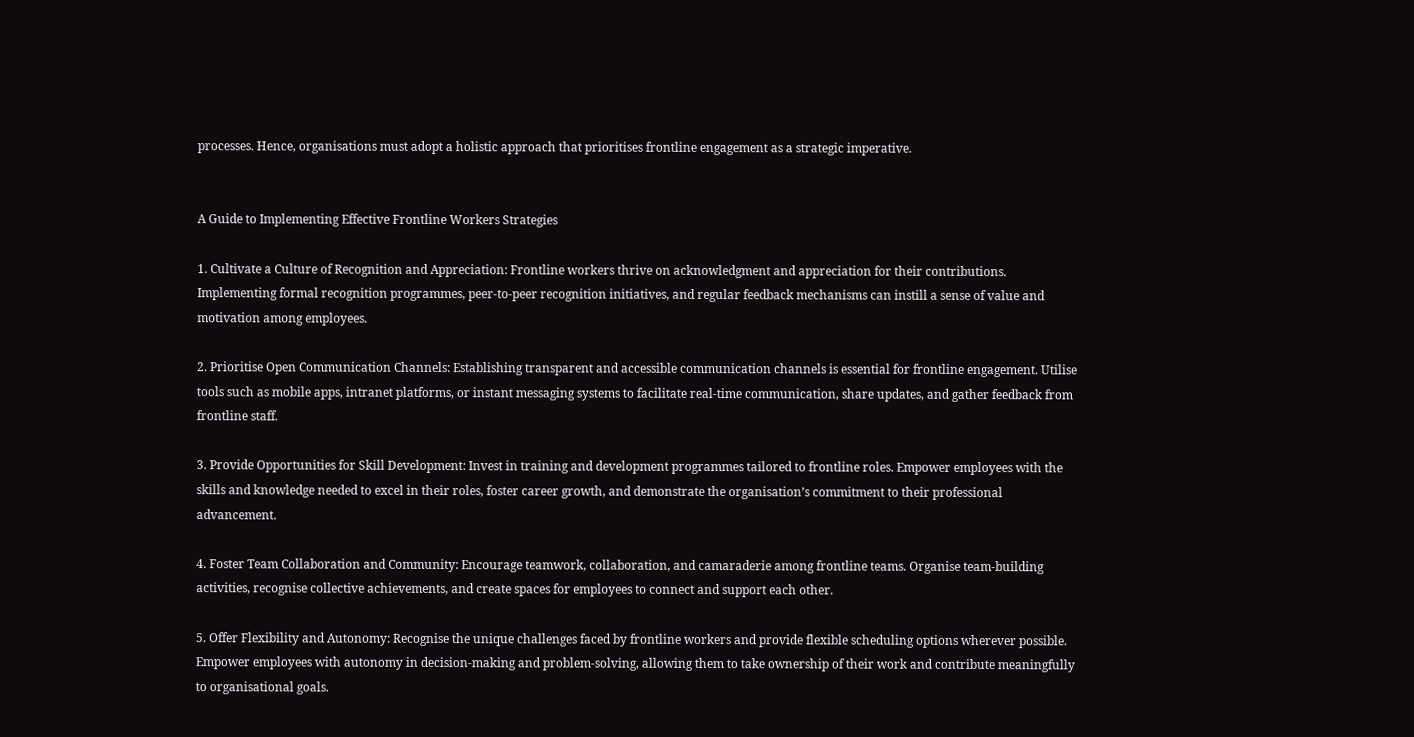processes. Hence, organisations must adopt a holistic approach that prioritises frontline engagement as a strategic imperative.


A Guide to Implementing Effective Frontline Workers Strategies

1. Cultivate a Culture of Recognition and Appreciation: Frontline workers thrive on acknowledgment and appreciation for their contributions. Implementing formal recognition programmes, peer-to-peer recognition initiatives, and regular feedback mechanisms can instill a sense of value and motivation among employees.

2. Prioritise Open Communication Channels: Establishing transparent and accessible communication channels is essential for frontline engagement. Utilise tools such as mobile apps, intranet platforms, or instant messaging systems to facilitate real-time communication, share updates, and gather feedback from frontline staff.

3. Provide Opportunities for Skill Development: Invest in training and development programmes tailored to frontline roles. Empower employees with the skills and knowledge needed to excel in their roles, foster career growth, and demonstrate the organisation’s commitment to their professional advancement.

4. Foster Team Collaboration and Community: Encourage teamwork, collaboration, and camaraderie among frontline teams. Organise team-building activities, recognise collective achievements, and create spaces for employees to connect and support each other.

5. Offer Flexibility and Autonomy: Recognise the unique challenges faced by frontline workers and provide flexible scheduling options wherever possible. Empower employees with autonomy in decision-making and problem-solving, allowing them to take ownership of their work and contribute meaningfully to organisational goals.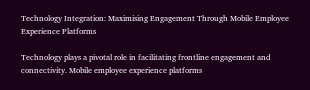Technology Integration: Maximising Engagement Through Mobile Employee Experience Platforms

Technology plays a pivotal role in facilitating frontline engagement and connectivity. Mobile employee experience platforms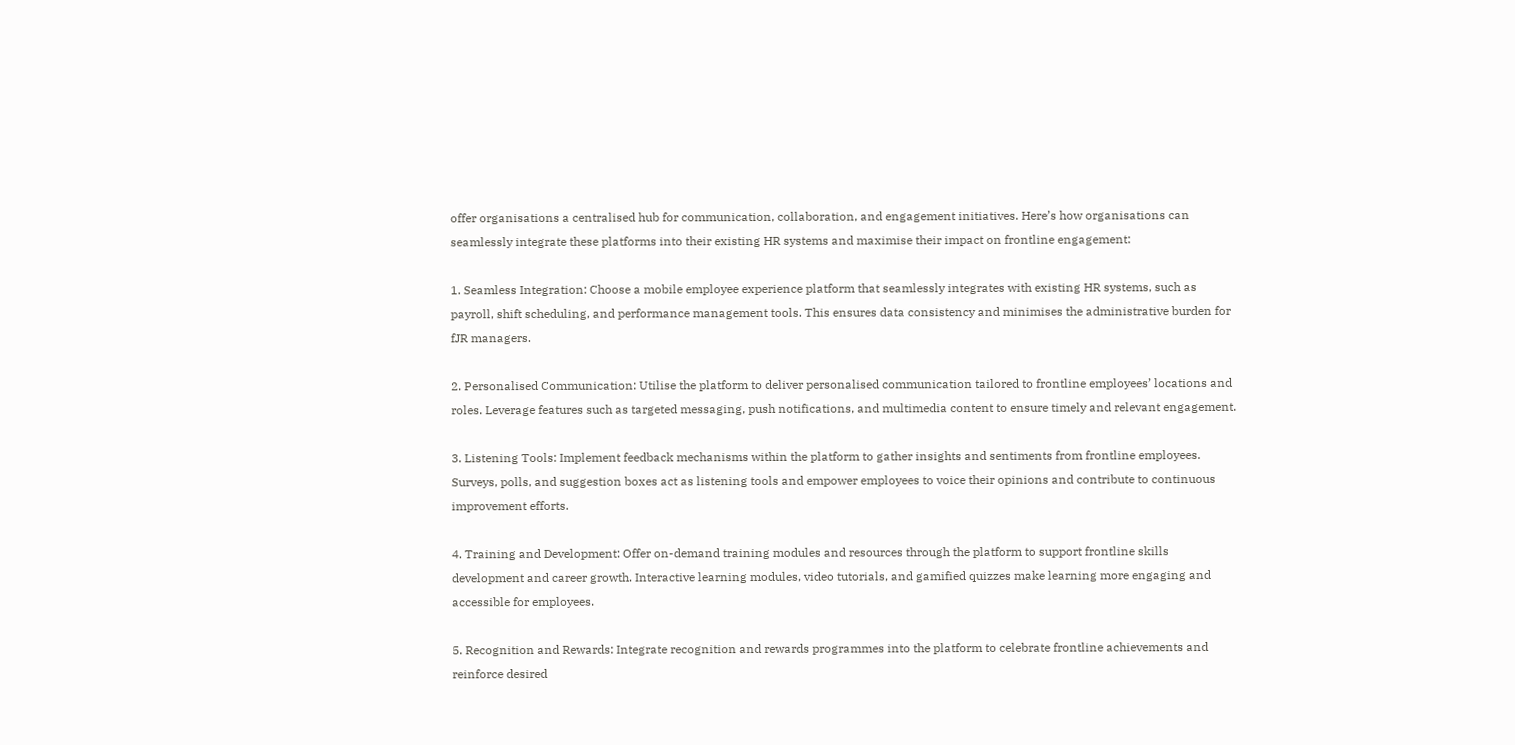offer organisations a centralised hub for communication, collaboration, and engagement initiatives. Here’s how organisations can seamlessly integrate these platforms into their existing HR systems and maximise their impact on frontline engagement:

1. Seamless Integration: Choose a mobile employee experience platform that seamlessly integrates with existing HR systems, such as payroll, shift scheduling, and performance management tools. This ensures data consistency and minimises the administrative burden for fJR managers.

2. Personalised Communication: Utilise the platform to deliver personalised communication tailored to frontline employees’ locations and roles. Leverage features such as targeted messaging, push notifications, and multimedia content to ensure timely and relevant engagement.

3. Listening Tools: Implement feedback mechanisms within the platform to gather insights and sentiments from frontline employees. Surveys, polls, and suggestion boxes act as listening tools and empower employees to voice their opinions and contribute to continuous improvement efforts.

4. Training and Development: Offer on-demand training modules and resources through the platform to support frontline skills development and career growth. Interactive learning modules, video tutorials, and gamified quizzes make learning more engaging and accessible for employees.

5. Recognition and Rewards: Integrate recognition and rewards programmes into the platform to celebrate frontline achievements and reinforce desired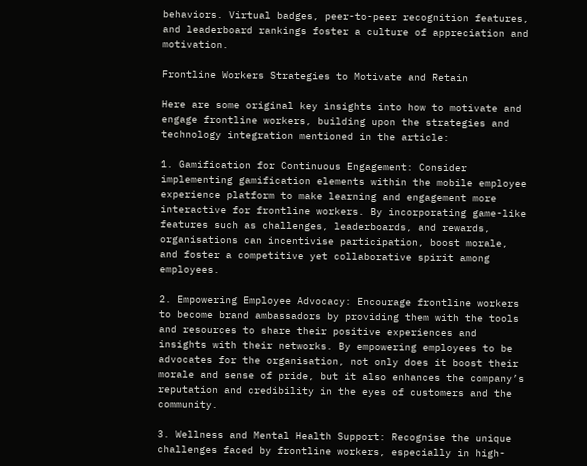behaviors. Virtual badges, peer-to-peer recognition features, and leaderboard rankings foster a culture of appreciation and motivation.

Frontline Workers Strategies to Motivate and Retain

Here are some original key insights into how to motivate and engage frontline workers, building upon the strategies and technology integration mentioned in the article:

1. Gamification for Continuous Engagement: Consider implementing gamification elements within the mobile employee experience platform to make learning and engagement more interactive for frontline workers. By incorporating game-like features such as challenges, leaderboards, and rewards, organisations can incentivise participation, boost morale, and foster a competitive yet collaborative spirit among employees.

2. Empowering Employee Advocacy: Encourage frontline workers to become brand ambassadors by providing them with the tools and resources to share their positive experiences and insights with their networks. By empowering employees to be advocates for the organisation, not only does it boost their morale and sense of pride, but it also enhances the company’s reputation and credibility in the eyes of customers and the community.

3. Wellness and Mental Health Support: Recognise the unique challenges faced by frontline workers, especially in high-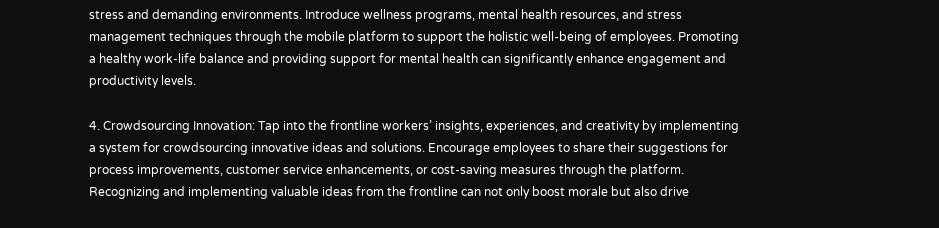stress and demanding environments. Introduce wellness programs, mental health resources, and stress management techniques through the mobile platform to support the holistic well-being of employees. Promoting a healthy work-life balance and providing support for mental health can significantly enhance engagement and productivity levels.

4. Crowdsourcing Innovation: Tap into the frontline workers’ insights, experiences, and creativity by implementing a system for crowdsourcing innovative ideas and solutions. Encourage employees to share their suggestions for process improvements, customer service enhancements, or cost-saving measures through the platform. Recognizing and implementing valuable ideas from the frontline can not only boost morale but also drive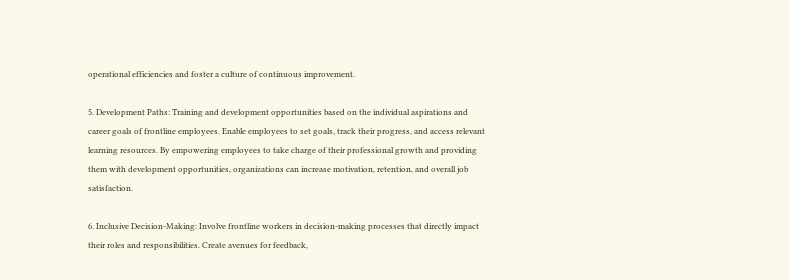operational efficiencies and foster a culture of continuous improvement.

5. Development Paths: Training and development opportunities based on the individual aspirations and career goals of frontline employees. Enable employees to set goals, track their progress, and access relevant learning resources. By empowering employees to take charge of their professional growth and providing them with development opportunities, organizations can increase motivation, retention, and overall job satisfaction.

6. Inclusive Decision-Making: Involve frontline workers in decision-making processes that directly impact their roles and responsibilities. Create avenues for feedback,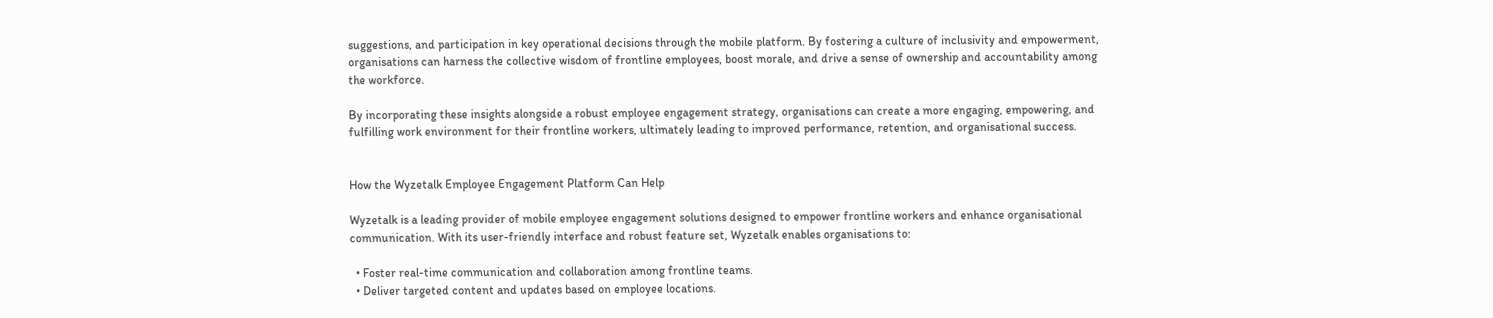suggestions, and participation in key operational decisions through the mobile platform. By fostering a culture of inclusivity and empowerment, organisations can harness the collective wisdom of frontline employees, boost morale, and drive a sense of ownership and accountability among the workforce.

By incorporating these insights alongside a robust employee engagement strategy, organisations can create a more engaging, empowering, and fulfilling work environment for their frontline workers, ultimately leading to improved performance, retention, and organisational success.


How the Wyzetalk Employee Engagement Platform Can Help

Wyzetalk is a leading provider of mobile employee engagement solutions designed to empower frontline workers and enhance organisational communication. With its user-friendly interface and robust feature set, Wyzetalk enables organisations to:

  • Foster real-time communication and collaboration among frontline teams.
  • Deliver targeted content and updates based on employee locations.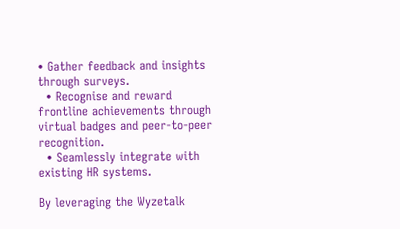• Gather feedback and insights through surveys.
  • Recognise and reward frontline achievements through virtual badges and peer-to-peer recognition.
  • Seamlessly integrate with existing HR systems.

By leveraging the Wyzetalk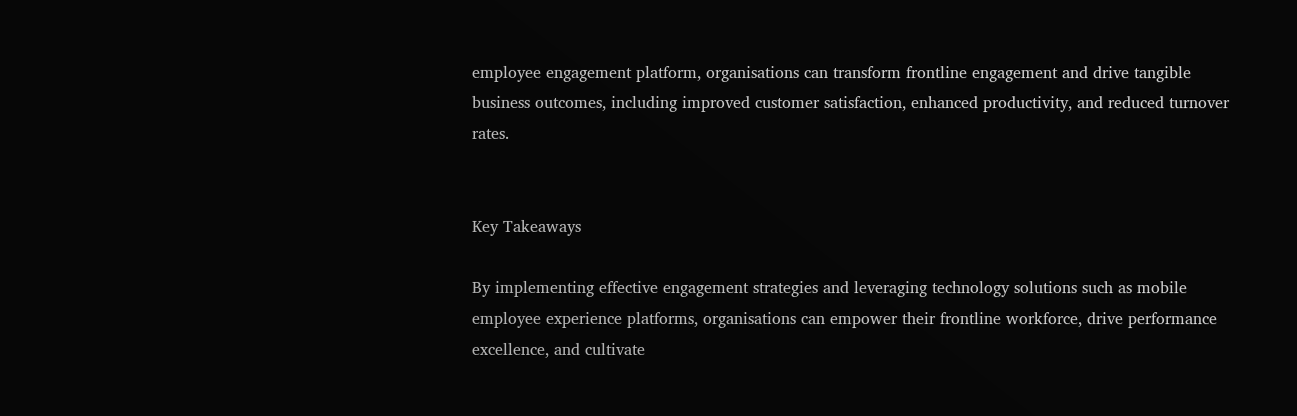employee engagement platform, organisations can transform frontline engagement and drive tangible business outcomes, including improved customer satisfaction, enhanced productivity, and reduced turnover rates.


Key Takeaways

By implementing effective engagement strategies and leveraging technology solutions such as mobile employee experience platforms, organisations can empower their frontline workforce, drive performance excellence, and cultivate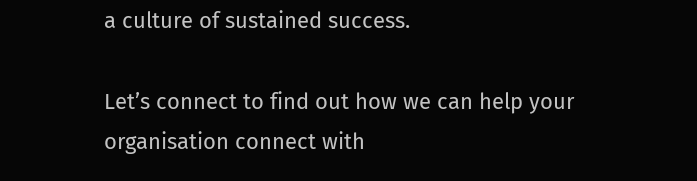a culture of sustained success.

Let’s connect to find out how we can help your organisation connect with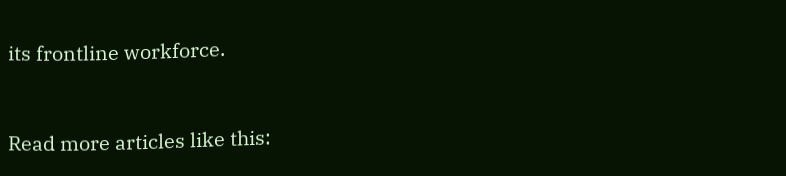its frontline workforce.


Read more articles like this: